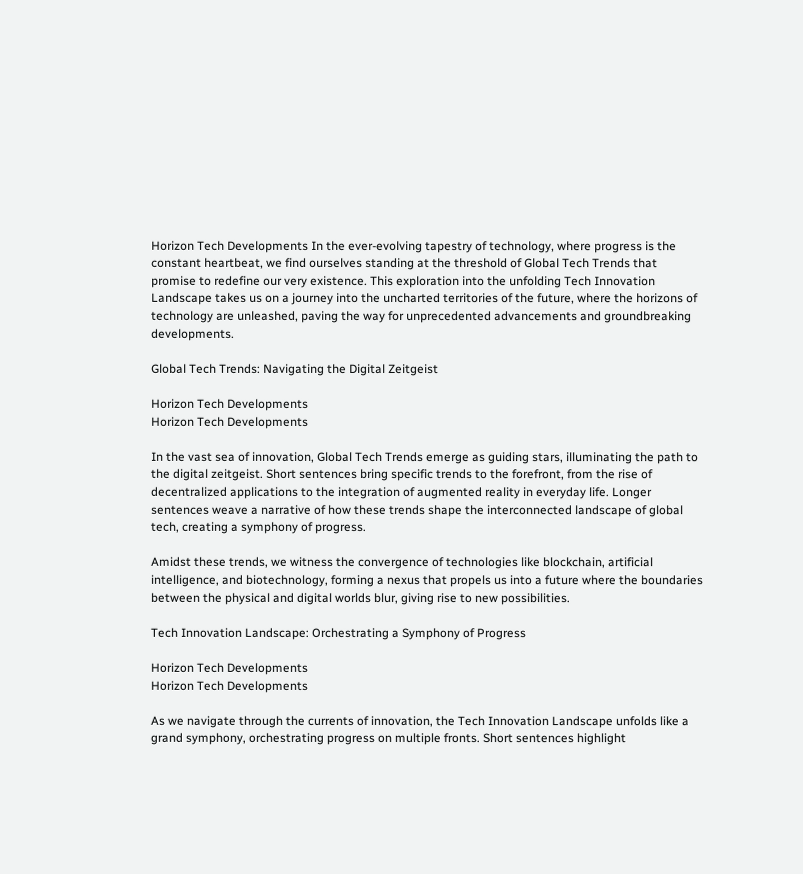Horizon Tech Developments In the ever-evolving tapestry of technology, where progress is the constant heartbeat, we find ourselves standing at the threshold of Global Tech Trends that promise to redefine our very existence. This exploration into the unfolding Tech Innovation Landscape takes us on a journey into the uncharted territories of the future, where the horizons of technology are unleashed, paving the way for unprecedented advancements and groundbreaking developments.

Global Tech Trends: Navigating the Digital Zeitgeist

Horizon Tech Developments
Horizon Tech Developments

In the vast sea of innovation, Global Tech Trends emerge as guiding stars, illuminating the path to the digital zeitgeist. Short sentences bring specific trends to the forefront, from the rise of decentralized applications to the integration of augmented reality in everyday life. Longer sentences weave a narrative of how these trends shape the interconnected landscape of global tech, creating a symphony of progress.

Amidst these trends, we witness the convergence of technologies like blockchain, artificial intelligence, and biotechnology, forming a nexus that propels us into a future where the boundaries between the physical and digital worlds blur, giving rise to new possibilities.

Tech Innovation Landscape: Orchestrating a Symphony of Progress

Horizon Tech Developments
Horizon Tech Developments

As we navigate through the currents of innovation, the Tech Innovation Landscape unfolds like a grand symphony, orchestrating progress on multiple fronts. Short sentences highlight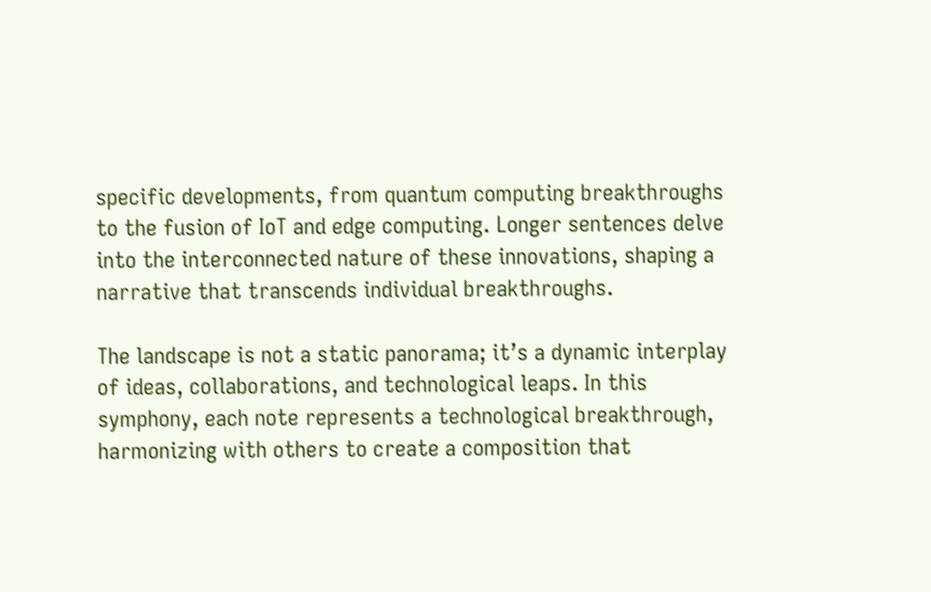specific developments, from quantum computing breakthroughs to the fusion of IoT and edge computing. Longer sentences delve into the interconnected nature of these innovations, shaping a narrative that transcends individual breakthroughs.

The landscape is not a static panorama; it’s a dynamic interplay of ideas, collaborations, and technological leaps. In this symphony, each note represents a technological breakthrough, harmonizing with others to create a composition that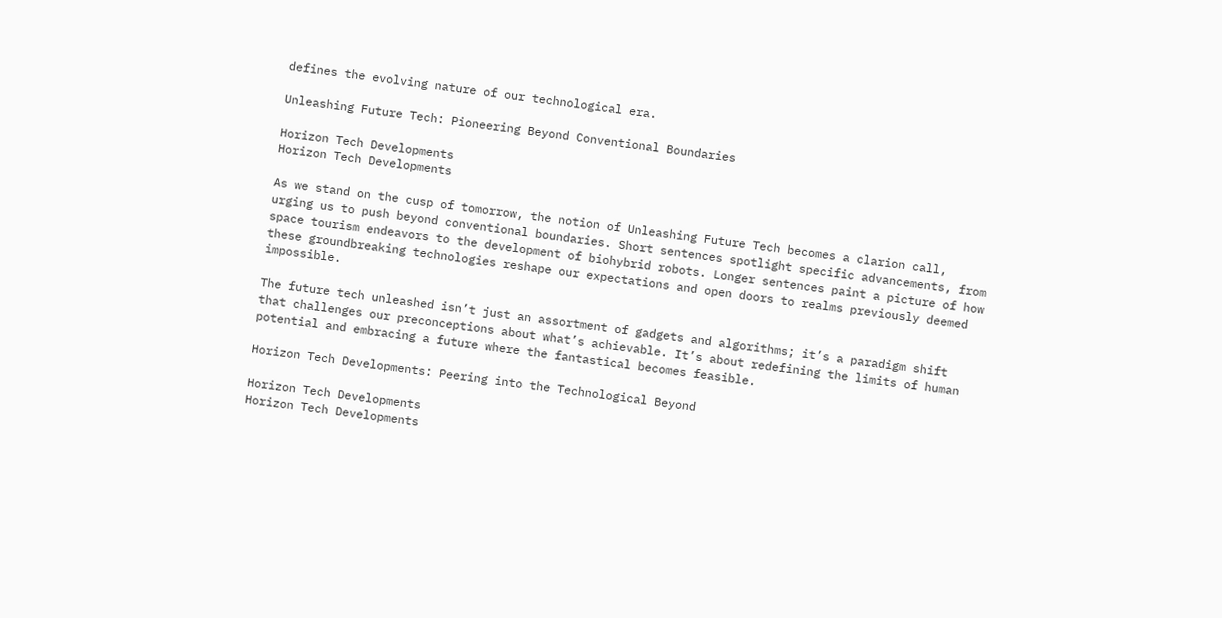defines the evolving nature of our technological era.

Unleashing Future Tech: Pioneering Beyond Conventional Boundaries

Horizon Tech Developments
Horizon Tech Developments

As we stand on the cusp of tomorrow, the notion of Unleashing Future Tech becomes a clarion call, urging us to push beyond conventional boundaries. Short sentences spotlight specific advancements, from space tourism endeavors to the development of biohybrid robots. Longer sentences paint a picture of how these groundbreaking technologies reshape our expectations and open doors to realms previously deemed impossible.

The future tech unleashed isn’t just an assortment of gadgets and algorithms; it’s a paradigm shift that challenges our preconceptions about what’s achievable. It’s about redefining the limits of human potential and embracing a future where the fantastical becomes feasible.

Horizon Tech Developments: Peering into the Technological Beyond

Horizon Tech Developments
Horizon Tech Developments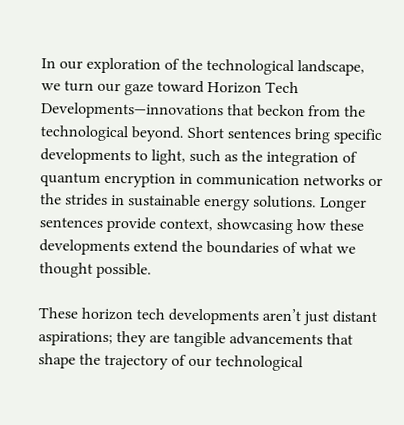In our exploration of the technological landscape, we turn our gaze toward Horizon Tech Developments—innovations that beckon from the technological beyond. Short sentences bring specific developments to light, such as the integration of quantum encryption in communication networks or the strides in sustainable energy solutions. Longer sentences provide context, showcasing how these developments extend the boundaries of what we thought possible.

These horizon tech developments aren’t just distant aspirations; they are tangible advancements that shape the trajectory of our technological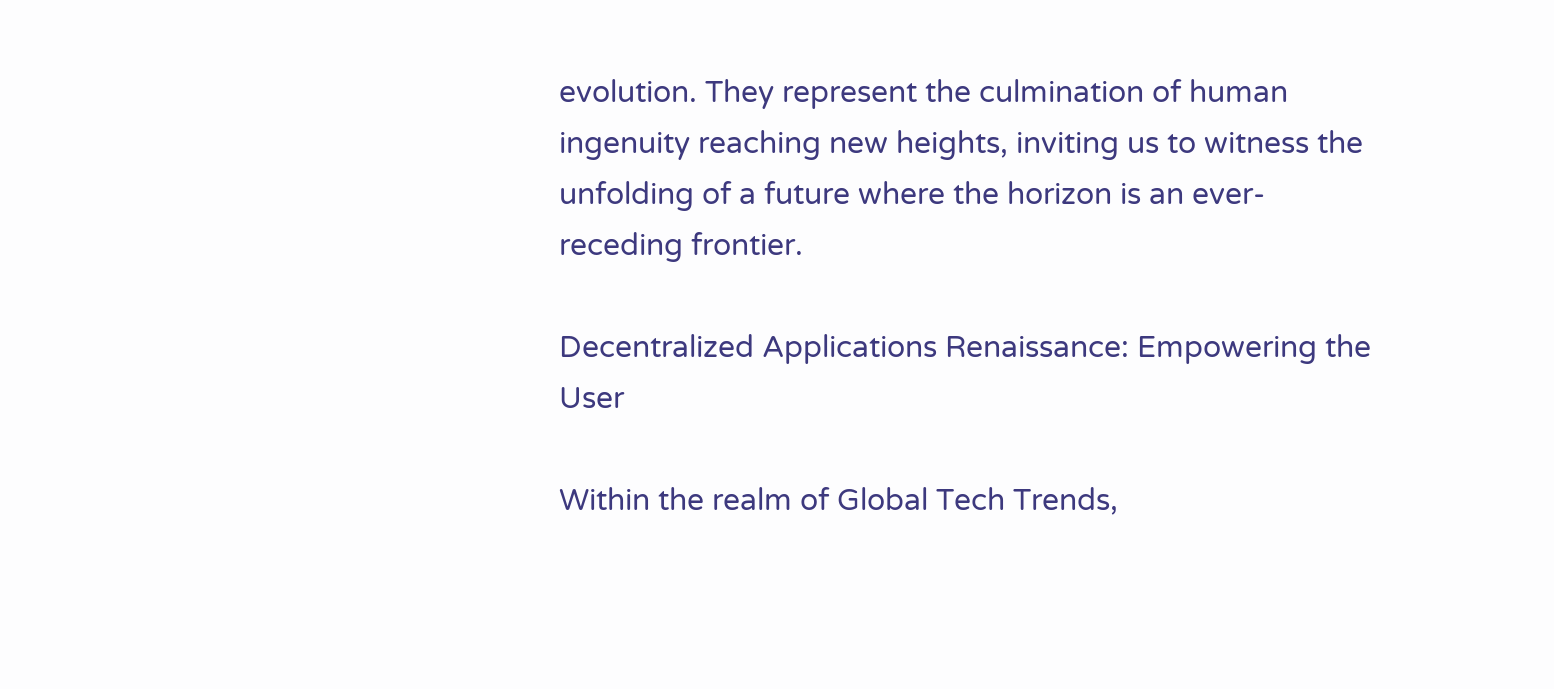evolution. They represent the culmination of human ingenuity reaching new heights, inviting us to witness the unfolding of a future where the horizon is an ever-receding frontier.

Decentralized Applications Renaissance: Empowering the User

Within the realm of Global Tech Trends,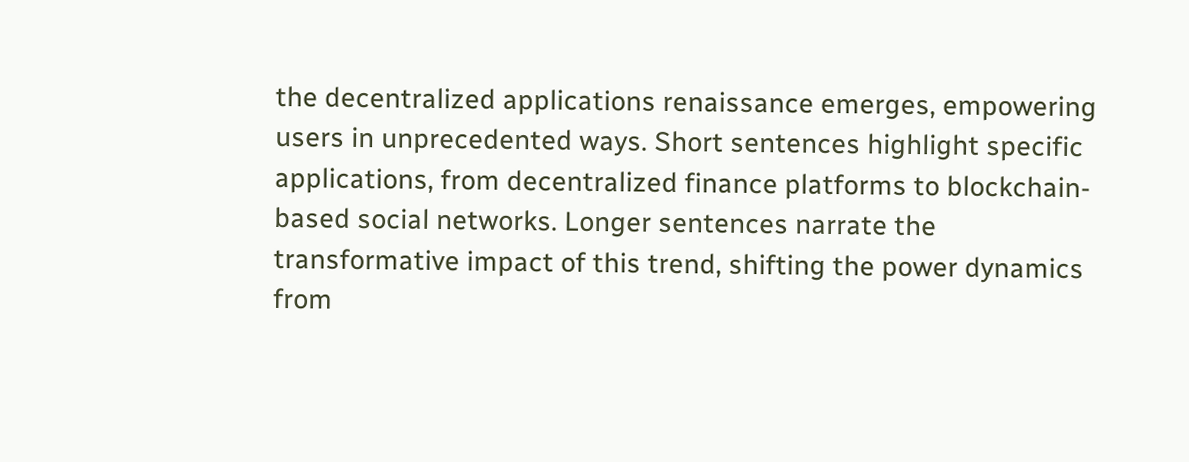the decentralized applications renaissance emerges, empowering users in unprecedented ways. Short sentences highlight specific applications, from decentralized finance platforms to blockchain-based social networks. Longer sentences narrate the transformative impact of this trend, shifting the power dynamics from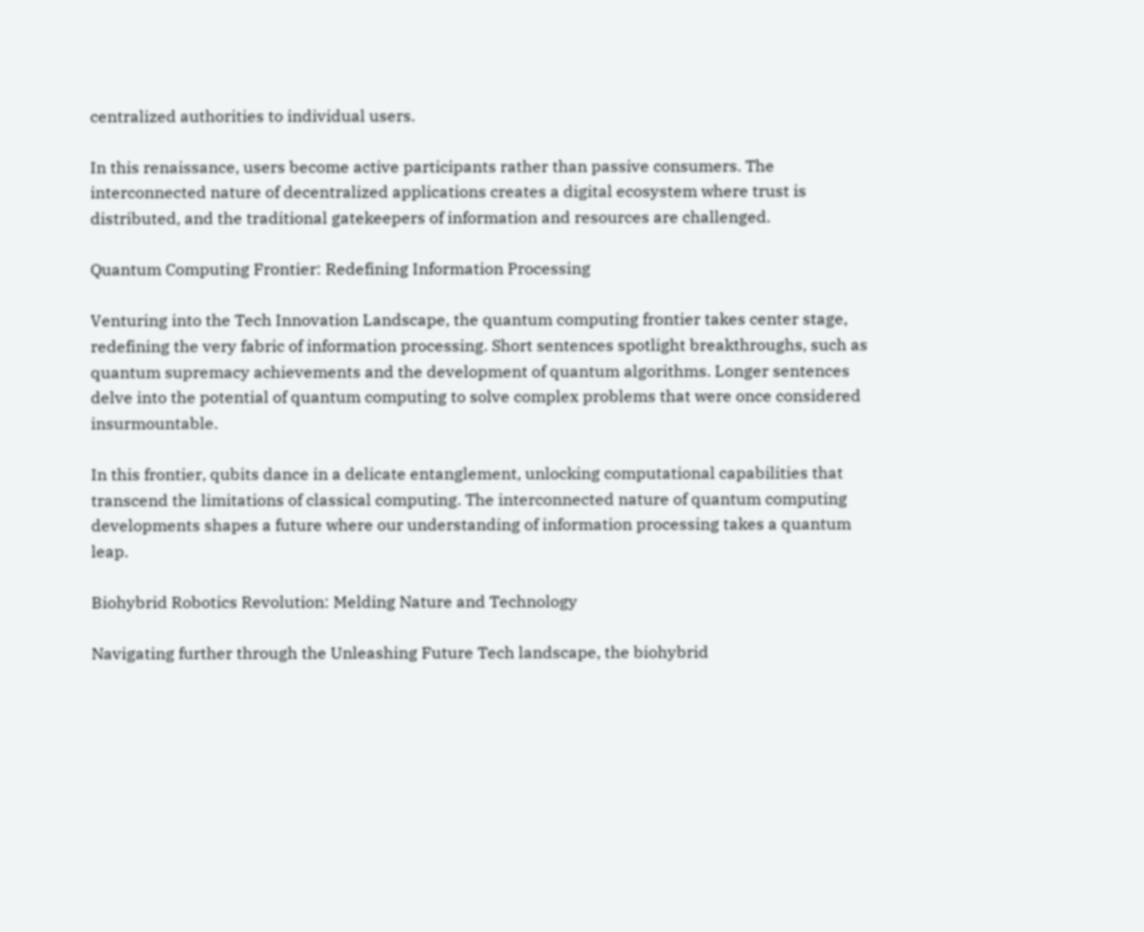centralized authorities to individual users.

In this renaissance, users become active participants rather than passive consumers. The interconnected nature of decentralized applications creates a digital ecosystem where trust is distributed, and the traditional gatekeepers of information and resources are challenged.

Quantum Computing Frontier: Redefining Information Processing

Venturing into the Tech Innovation Landscape, the quantum computing frontier takes center stage, redefining the very fabric of information processing. Short sentences spotlight breakthroughs, such as quantum supremacy achievements and the development of quantum algorithms. Longer sentences delve into the potential of quantum computing to solve complex problems that were once considered insurmountable.

In this frontier, qubits dance in a delicate entanglement, unlocking computational capabilities that transcend the limitations of classical computing. The interconnected nature of quantum computing developments shapes a future where our understanding of information processing takes a quantum leap.

Biohybrid Robotics Revolution: Melding Nature and Technology

Navigating further through the Unleashing Future Tech landscape, the biohybrid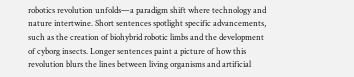robotics revolution unfolds—a paradigm shift where technology and nature intertwine. Short sentences spotlight specific advancements, such as the creation of biohybrid robotic limbs and the development of cyborg insects. Longer sentences paint a picture of how this revolution blurs the lines between living organisms and artificial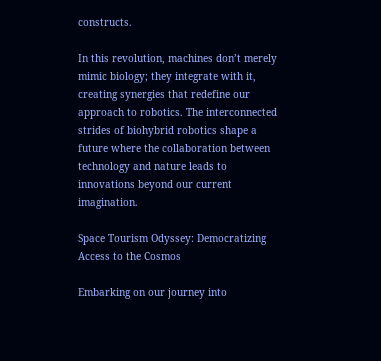constructs.

In this revolution, machines don’t merely mimic biology; they integrate with it, creating synergies that redefine our approach to robotics. The interconnected strides of biohybrid robotics shape a future where the collaboration between technology and nature leads to innovations beyond our current imagination.

Space Tourism Odyssey: Democratizing Access to the Cosmos

Embarking on our journey into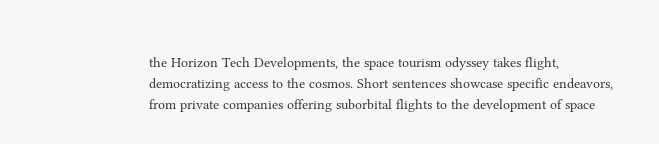the Horizon Tech Developments, the space tourism odyssey takes flight, democratizing access to the cosmos. Short sentences showcase specific endeavors, from private companies offering suborbital flights to the development of space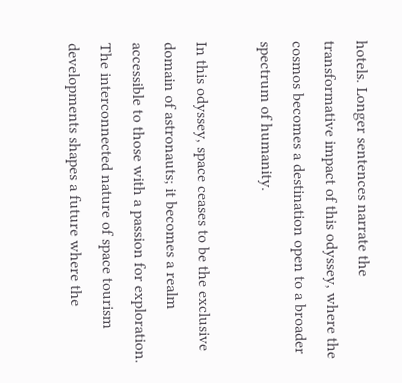hotels. Longer sentences narrate the transformative impact of this odyssey, where the cosmos becomes a destination open to a broader spectrum of humanity.

In this odyssey, space ceases to be the exclusive domain of astronauts; it becomes a realm accessible to those with a passion for exploration. The interconnected nature of space tourism developments shapes a future where the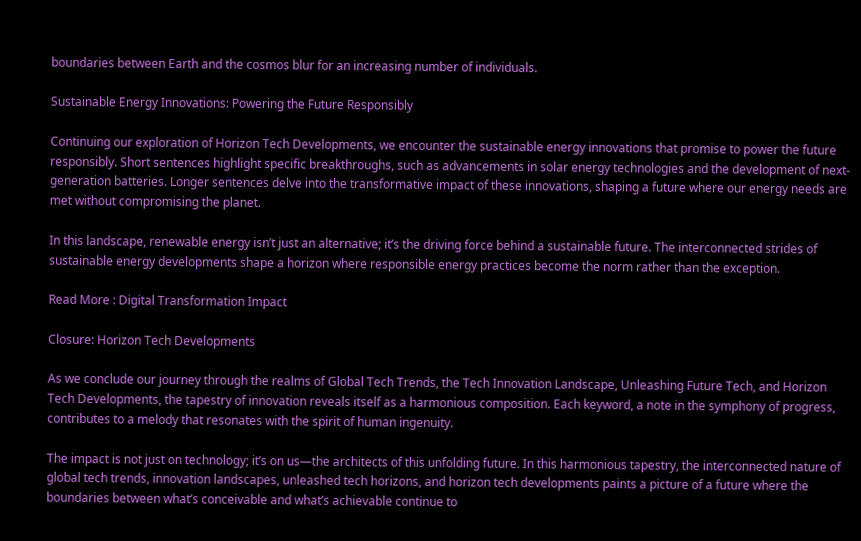boundaries between Earth and the cosmos blur for an increasing number of individuals.

Sustainable Energy Innovations: Powering the Future Responsibly

Continuing our exploration of Horizon Tech Developments, we encounter the sustainable energy innovations that promise to power the future responsibly. Short sentences highlight specific breakthroughs, such as advancements in solar energy technologies and the development of next-generation batteries. Longer sentences delve into the transformative impact of these innovations, shaping a future where our energy needs are met without compromising the planet.

In this landscape, renewable energy isn’t just an alternative; it’s the driving force behind a sustainable future. The interconnected strides of sustainable energy developments shape a horizon where responsible energy practices become the norm rather than the exception.

Read More : Digital Transformation Impact

Closure: Horizon Tech Developments

As we conclude our journey through the realms of Global Tech Trends, the Tech Innovation Landscape, Unleashing Future Tech, and Horizon Tech Developments, the tapestry of innovation reveals itself as a harmonious composition. Each keyword, a note in the symphony of progress, contributes to a melody that resonates with the spirit of human ingenuity.

The impact is not just on technology; it’s on us—the architects of this unfolding future. In this harmonious tapestry, the interconnected nature of global tech trends, innovation landscapes, unleashed tech horizons, and horizon tech developments paints a picture of a future where the boundaries between what’s conceivable and what’s achievable continue to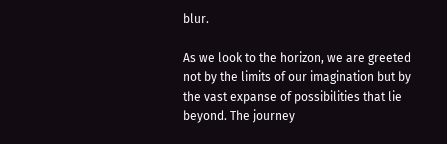blur.

As we look to the horizon, we are greeted not by the limits of our imagination but by the vast expanse of possibilities that lie beyond. The journey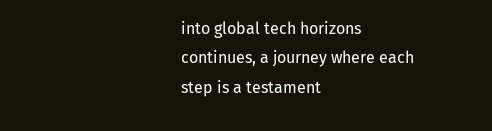into global tech horizons continues, a journey where each step is a testament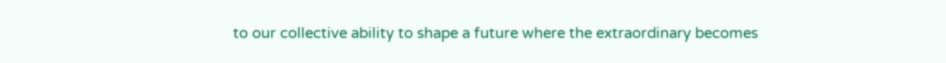to our collective ability to shape a future where the extraordinary becomes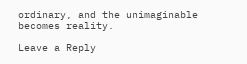ordinary, and the unimaginable becomes reality.

Leave a Reply